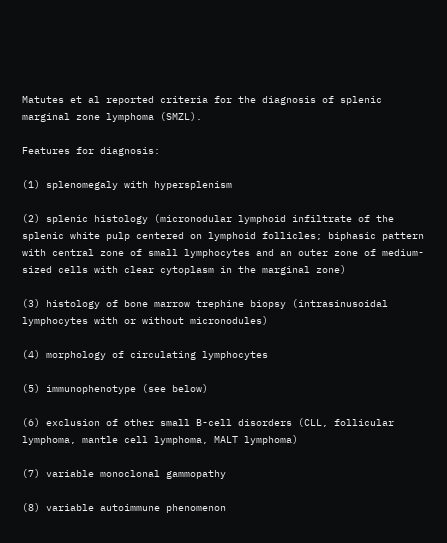Matutes et al reported criteria for the diagnosis of splenic marginal zone lymphoma (SMZL).

Features for diagnosis:

(1) splenomegaly with hypersplenism

(2) splenic histology (micronodular lymphoid infiltrate of the splenic white pulp centered on lymphoid follicles; biphasic pattern with central zone of small lymphocytes and an outer zone of medium-sized cells with clear cytoplasm in the marginal zone)

(3) histology of bone marrow trephine biopsy (intrasinusoidal lymphocytes with or without micronodules)

(4) morphology of circulating lymphocytes

(5) immunophenotype (see below)

(6) exclusion of other small B-cell disorders (CLL, follicular lymphoma, mantle cell lymphoma, MALT lymphoma)

(7) variable monoclonal gammopathy

(8) variable autoimmune phenomenon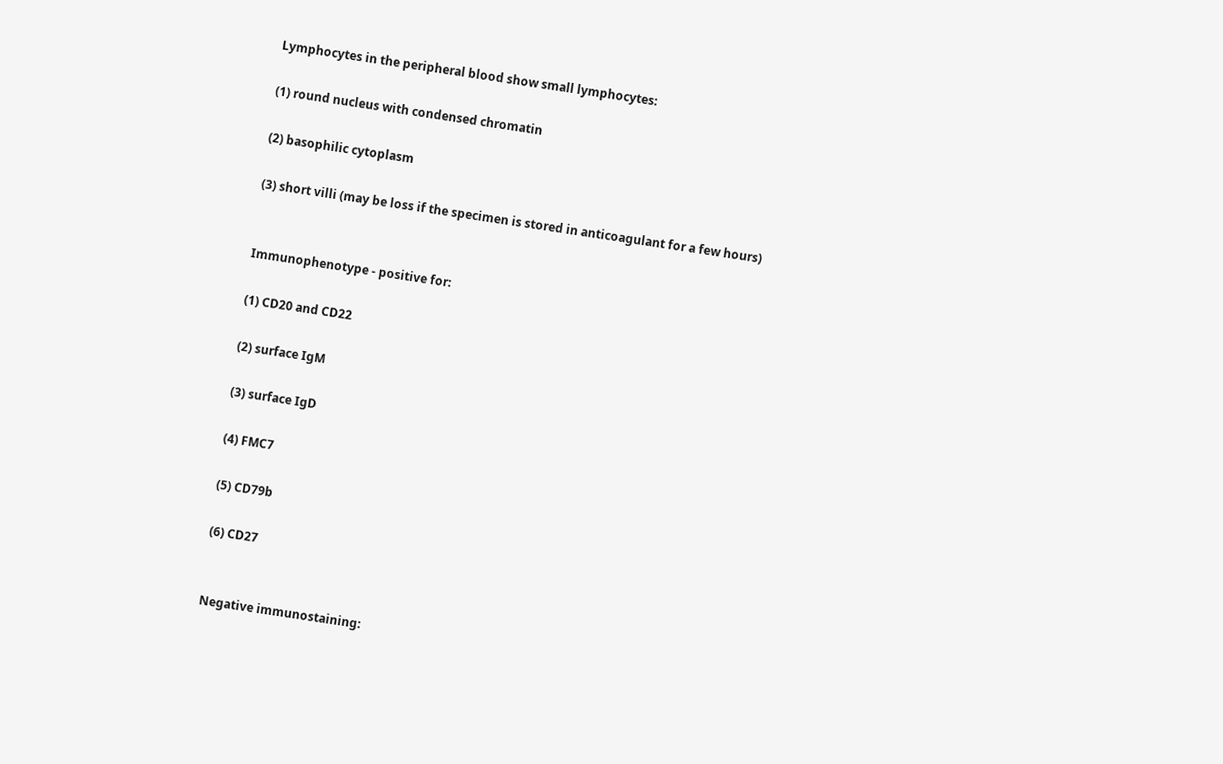Lymphocytes in the peripheral blood show small lymphocytes:

(1) round nucleus with condensed chromatin

(2) basophilic cytoplasm

(3) short villi (may be loss if the specimen is stored in anticoagulant for a few hours)


Immunophenotype - positive for:

(1) CD20 and CD22

(2) surface IgM

(3) surface IgD

(4) FMC7

(5) CD79b

(6) CD27


Negative immunostaining: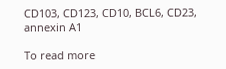CD103, CD123, CD10, BCL6, CD23, annexin A1

To read more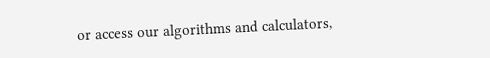or access our algorithms and calculators,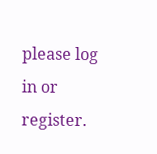please log in or register.